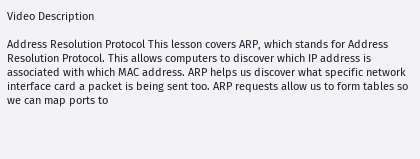Video Description

Address Resolution Protocol This lesson covers ARP, which stands for Address Resolution Protocol. This allows computers to discover which IP address is associated with which MAC address. ARP helps us discover what specific network interface card a packet is being sent too. ARP requests allow us to form tables so we can map ports to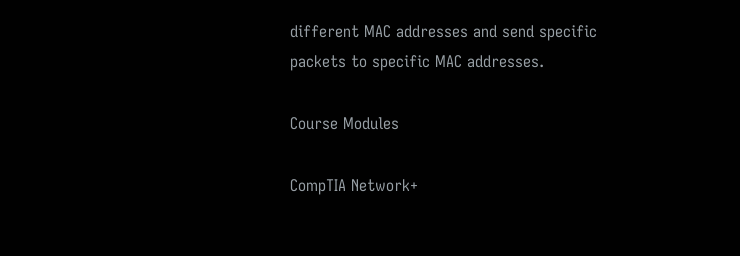different MAC addresses and send specific packets to specific MAC addresses.

Course Modules

CompTIA Network+